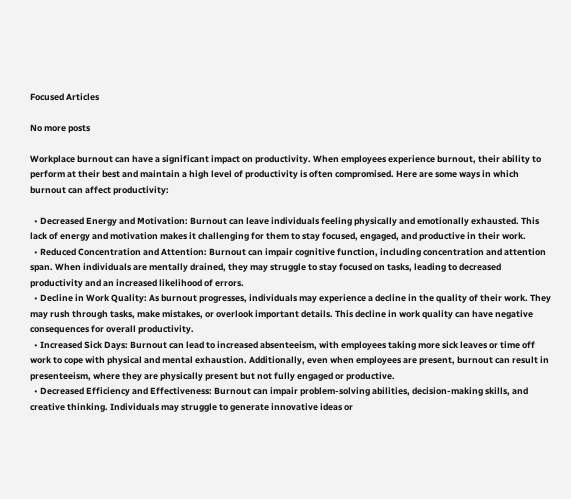Focused Articles

No more posts

Workplace burnout can have a significant impact on productivity. When employees experience burnout, their ability to perform at their best and maintain a high level of productivity is often compromised. Here are some ways in which burnout can affect productivity:

  • Decreased Energy and Motivation: Burnout can leave individuals feeling physically and emotionally exhausted. This lack of energy and motivation makes it challenging for them to stay focused, engaged, and productive in their work.
  • Reduced Concentration and Attention: Burnout can impair cognitive function, including concentration and attention span. When individuals are mentally drained, they may struggle to stay focused on tasks, leading to decreased productivity and an increased likelihood of errors.
  • Decline in Work Quality: As burnout progresses, individuals may experience a decline in the quality of their work. They may rush through tasks, make mistakes, or overlook important details. This decline in work quality can have negative consequences for overall productivity.
  • Increased Sick Days: Burnout can lead to increased absenteeism, with employees taking more sick leaves or time off work to cope with physical and mental exhaustion. Additionally, even when employees are present, burnout can result in presenteeism, where they are physically present but not fully engaged or productive.
  • Decreased Efficiency and Effectiveness: Burnout can impair problem-solving abilities, decision-making skills, and creative thinking. Individuals may struggle to generate innovative ideas or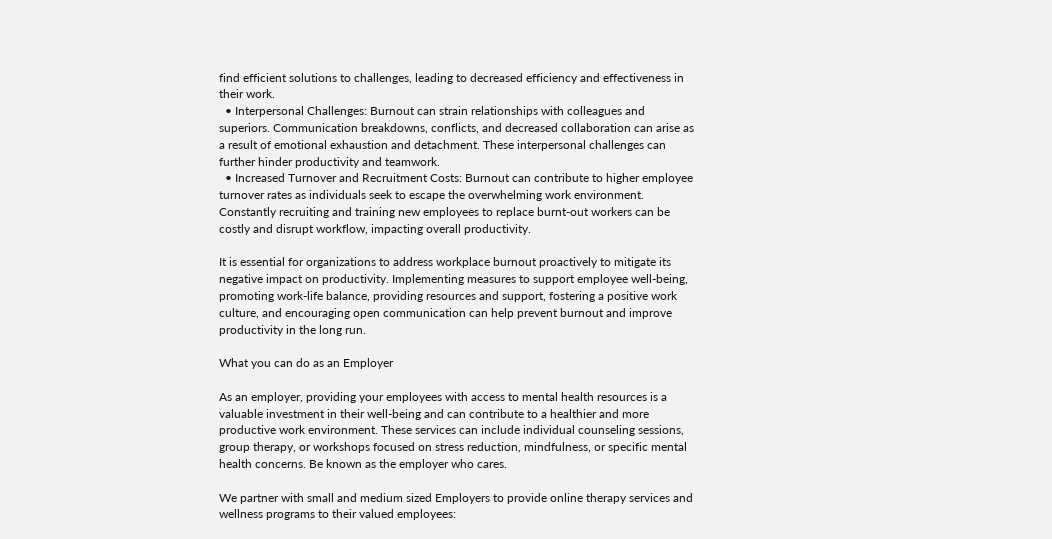find efficient solutions to challenges, leading to decreased efficiency and effectiveness in their work.
  • Interpersonal Challenges: Burnout can strain relationships with colleagues and superiors. Communication breakdowns, conflicts, and decreased collaboration can arise as a result of emotional exhaustion and detachment. These interpersonal challenges can further hinder productivity and teamwork.
  • Increased Turnover and Recruitment Costs: Burnout can contribute to higher employee turnover rates as individuals seek to escape the overwhelming work environment. Constantly recruiting and training new employees to replace burnt-out workers can be costly and disrupt workflow, impacting overall productivity.

It is essential for organizations to address workplace burnout proactively to mitigate its negative impact on productivity. Implementing measures to support employee well-being, promoting work-life balance, providing resources and support, fostering a positive work culture, and encouraging open communication can help prevent burnout and improve productivity in the long run.

What you can do as an Employer

As an employer, providing your employees with access to mental health resources is a valuable investment in their well-being and can contribute to a healthier and more productive work environment. These services can include individual counseling sessions, group therapy, or workshops focused on stress reduction, mindfulness, or specific mental health concerns. Be known as the employer who cares.

We partner with small and medium sized Employers to provide online therapy services and wellness programs to their valued employees: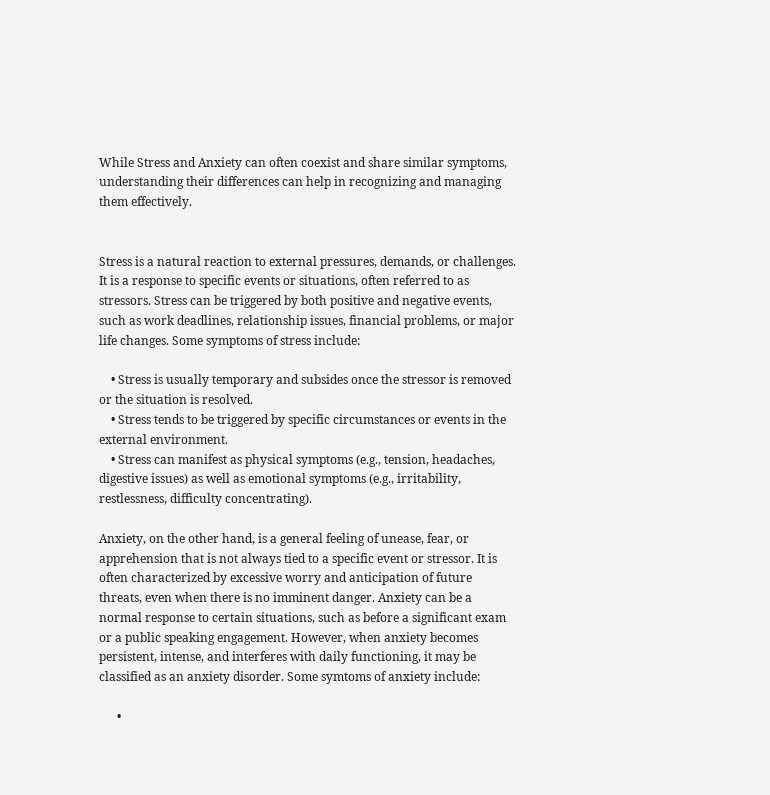While Stress and Anxiety can often coexist and share similar symptoms, understanding their differences can help in recognizing and managing them effectively.


Stress is a natural reaction to external pressures, demands, or challenges. It is a response to specific events or situations, often referred to as stressors. Stress can be triggered by both positive and negative events, such as work deadlines, relationship issues, financial problems, or major life changes. Some symptoms of stress include:

    • Stress is usually temporary and subsides once the stressor is removed or the situation is resolved.
    • Stress tends to be triggered by specific circumstances or events in the external environment.
    • Stress can manifest as physical symptoms (e.g., tension, headaches, digestive issues) as well as emotional symptoms (e.g., irritability, restlessness, difficulty concentrating).

Anxiety, on the other hand, is a general feeling of unease, fear, or apprehension that is not always tied to a specific event or stressor. It is often characterized by excessive worry and anticipation of future threats, even when there is no imminent danger. Anxiety can be a normal response to certain situations, such as before a significant exam or a public speaking engagement. However, when anxiety becomes persistent, intense, and interferes with daily functioning, it may be classified as an anxiety disorder. Some symtoms of anxiety include:

      •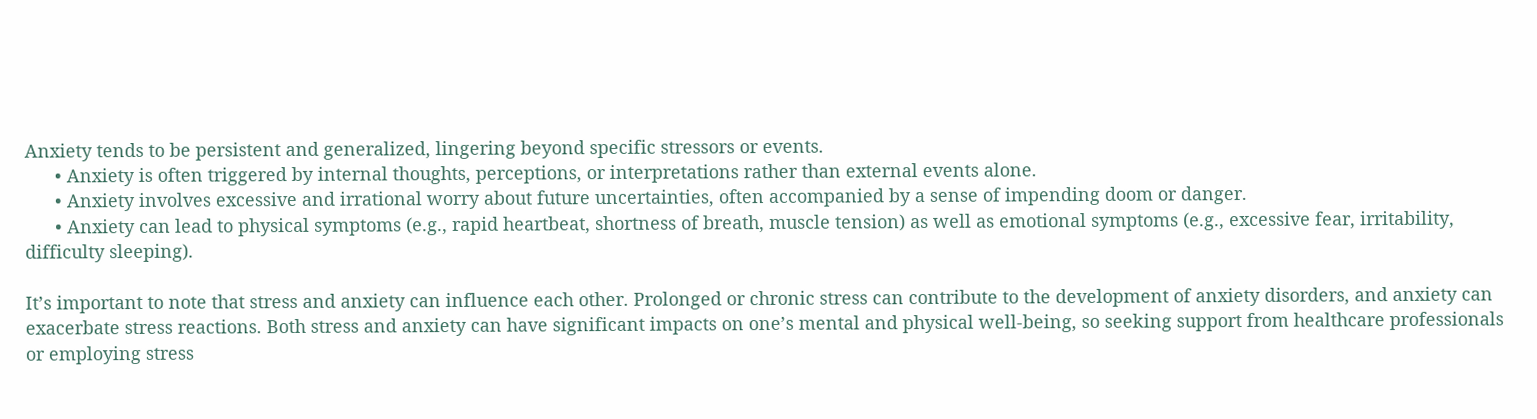Anxiety tends to be persistent and generalized, lingering beyond specific stressors or events.
      • Anxiety is often triggered by internal thoughts, perceptions, or interpretations rather than external events alone.
      • Anxiety involves excessive and irrational worry about future uncertainties, often accompanied by a sense of impending doom or danger.
      • Anxiety can lead to physical symptoms (e.g., rapid heartbeat, shortness of breath, muscle tension) as well as emotional symptoms (e.g., excessive fear, irritability, difficulty sleeping).

It’s important to note that stress and anxiety can influence each other. Prolonged or chronic stress can contribute to the development of anxiety disorders, and anxiety can exacerbate stress reactions. Both stress and anxiety can have significant impacts on one’s mental and physical well-being, so seeking support from healthcare professionals or employing stress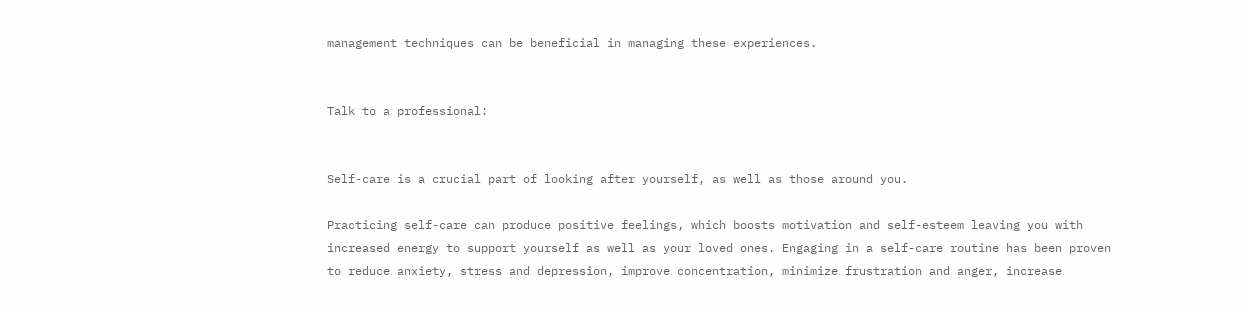management techniques can be beneficial in managing these experiences.


Talk to a professional:


Self-care is a crucial part of looking after yourself, as well as those around you.

Practicing self-care can produce positive feelings, which boosts motivation and self-esteem leaving you with increased energy to support yourself as well as your loved ones. Engaging in a self-care routine has been proven to reduce anxiety, stress and depression, improve concentration, minimize frustration and anger, increase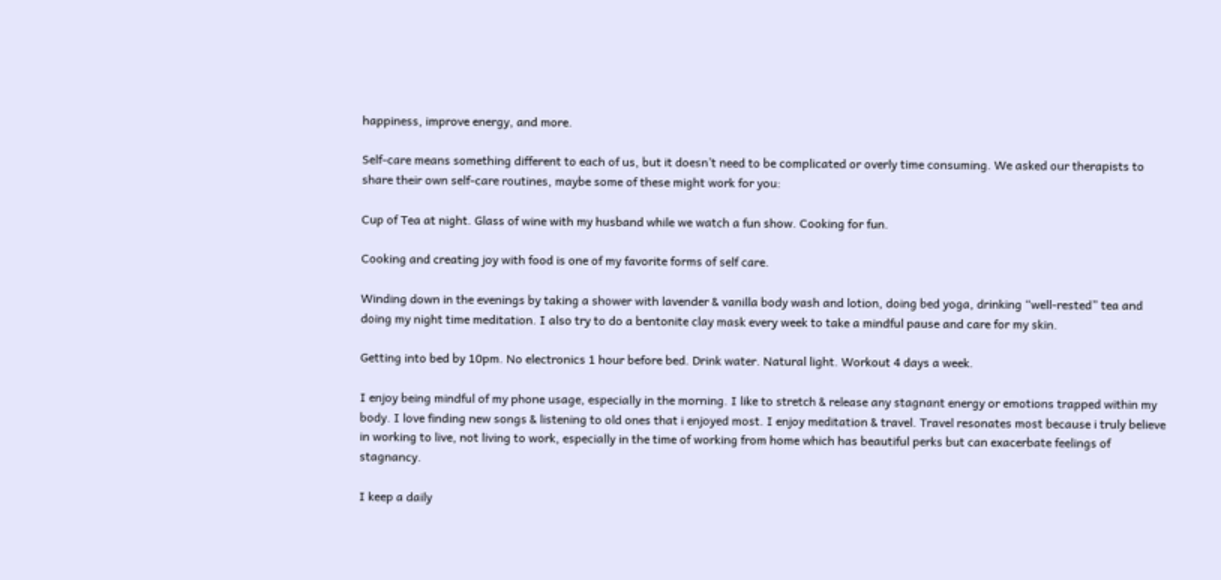happiness, improve energy, and more.

Self-care means something different to each of us, but it doesn’t need to be complicated or overly time consuming. We asked our therapists to share their own self-care routines, maybe some of these might work for you:

Cup of Tea at night. Glass of wine with my husband while we watch a fun show. Cooking for fun.

Cooking and creating joy with food is one of my favorite forms of self care.

Winding down in the evenings by taking a shower with lavender & vanilla body wash and lotion, doing bed yoga, drinking “well-rested” tea and doing my night time meditation. I also try to do a bentonite clay mask every week to take a mindful pause and care for my skin.

Getting into bed by 10pm. No electronics 1 hour before bed. Drink water. Natural light. Workout 4 days a week.

I enjoy being mindful of my phone usage, especially in the morning. I like to stretch & release any stagnant energy or emotions trapped within my body. I love finding new songs & listening to old ones that i enjoyed most. I enjoy meditation & travel. Travel resonates most because i truly believe in working to live, not living to work, especially in the time of working from home which has beautiful perks but can exacerbate feelings of stagnancy.

I keep a daily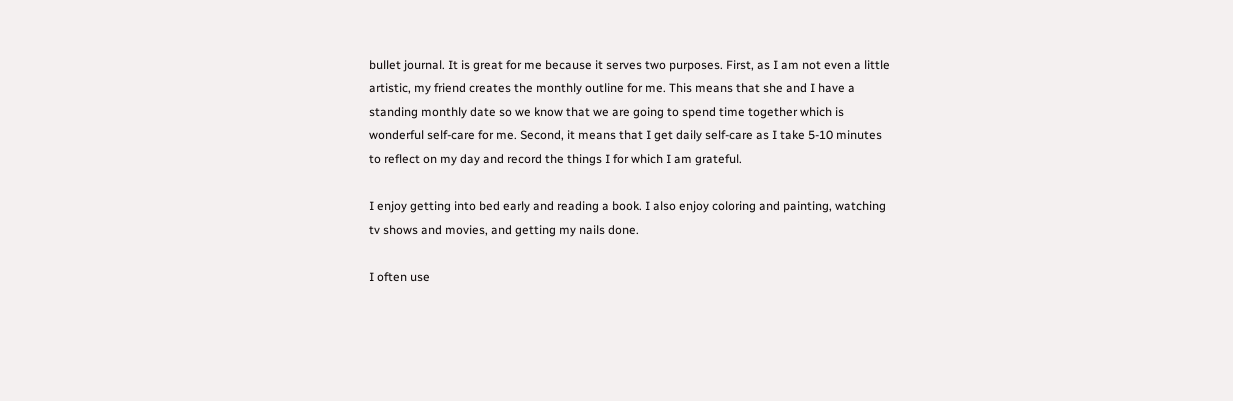bullet journal. It is great for me because it serves two purposes. First, as I am not even a little artistic, my friend creates the monthly outline for me. This means that she and I have a standing monthly date so we know that we are going to spend time together which is wonderful self-care for me. Second, it means that I get daily self-care as I take 5-10 minutes to reflect on my day and record the things I for which I am grateful.

I enjoy getting into bed early and reading a book. I also enjoy coloring and painting, watching tv shows and movies, and getting my nails done.

I often use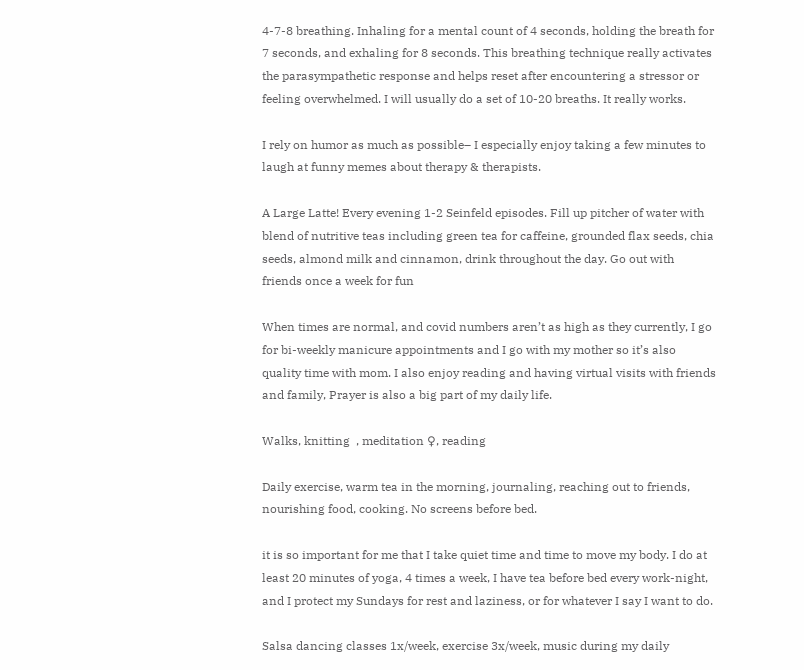4-7-8 breathing. Inhaling for a mental count of 4 seconds, holding the breath for 7 seconds, and exhaling for 8 seconds. This breathing technique really activates the parasympathetic response and helps reset after encountering a stressor or feeling overwhelmed. I will usually do a set of 10-20 breaths. It really works.

I rely on humor as much as possible– I especially enjoy taking a few minutes to laugh at funny memes about therapy & therapists.

A Large Latte! Every evening 1-2 Seinfeld episodes. Fill up pitcher of water with blend of nutritive teas including green tea for caffeine, grounded flax seeds, chia seeds, almond milk and cinnamon, drink throughout the day. Go out with friends once a week for fun

When times are normal, and covid numbers aren’t as high as they currently, I go for bi-weekly manicure appointments and I go with my mother so it’s also quality time with mom. I also enjoy reading and having virtual visits with friends and family, Prayer is also a big part of my daily life.

Walks, knitting  , meditation ♀, reading

Daily exercise, warm tea in the morning, journaling, reaching out to friends, nourishing food, cooking. No screens before bed.

it is so important for me that I take quiet time and time to move my body. I do at least 20 minutes of yoga, 4 times a week, I have tea before bed every work-night, and I protect my Sundays for rest and laziness, or for whatever I say I want to do.

Salsa dancing classes 1x/week, exercise 3x/week, music during my daily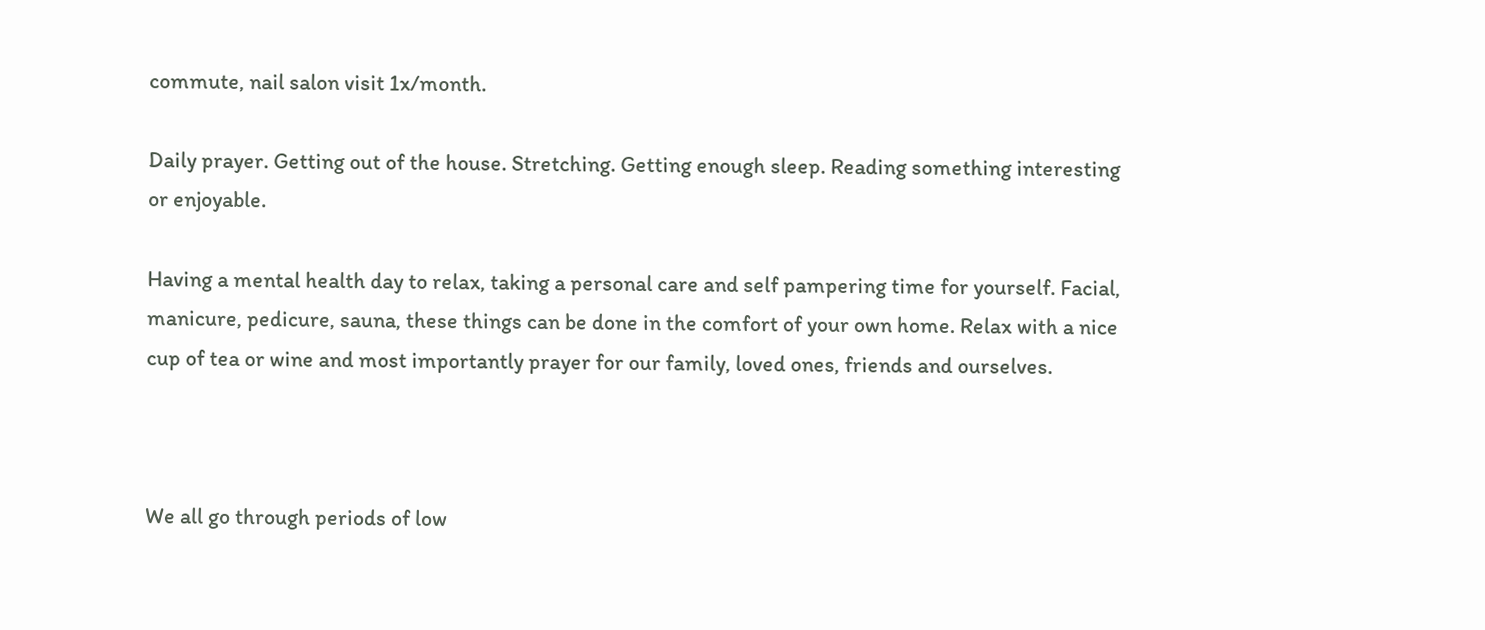commute, nail salon visit 1x/month.

Daily prayer. Getting out of the house. Stretching. Getting enough sleep. Reading something interesting or enjoyable.

Having a mental health day to relax, taking a personal care and self pampering time for yourself. Facial, manicure, pedicure, sauna, these things can be done in the comfort of your own home. Relax with a nice cup of tea or wine and most importantly prayer for our family, loved ones, friends and ourselves.



We all go through periods of low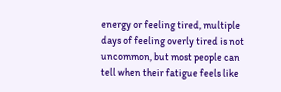energy or feeling tired, multiple days of feeling overly tired is not uncommon, but most people can tell when their fatigue feels like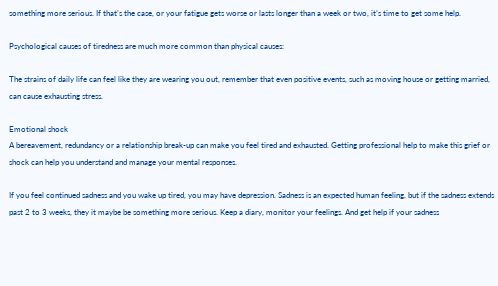something more serious. If that’s the case, or your fatigue gets worse or lasts longer than a week or two, it’s time to get some help.

Psychological causes of tiredness are much more common than physical causes:

The strains of daily life can feel like they are wearing you out, remember that even positive events, such as moving house or getting married, can cause exhausting stress.

Emotional shock
A bereavement, redundancy or a relationship break-up can make you feel tired and exhausted. Getting professional help to make this grief or shock can help you understand and manage your mental responses.

If you feel continued sadness and you wake up tired, you may have depression. Sadness is an expected human feeling, but if the sadness extends past 2 to 3 weeks, they it maybe be something more serious. Keep a diary, monitor your feelings. And get help if your sadness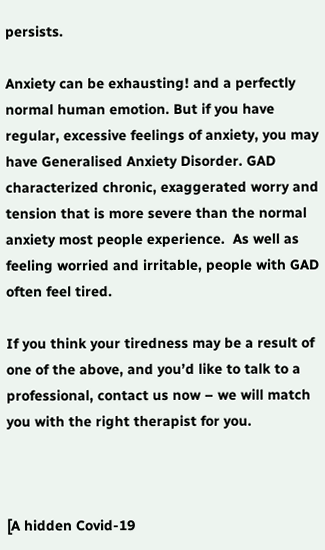persists.

Anxiety can be exhausting! and a perfectly normal human emotion. But if you have regular, excessive feelings of anxiety, you may have Generalised Anxiety Disorder. GAD characterized chronic, exaggerated worry and tension that is more severe than the normal anxiety most people experience.  As well as feeling worried and irritable, people with GAD often feel tired.

If you think your tiredness may be a result of one of the above, and you’d like to talk to a professional, contact us now – we will match you with the right therapist for you.



[A hidden Covid-19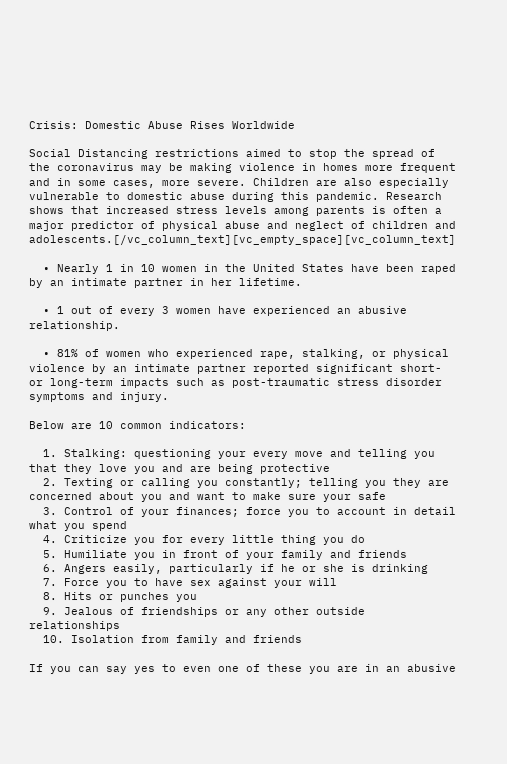Crisis: Domestic Abuse Rises Worldwide

Social Distancing restrictions aimed to stop the spread of the coronavirus may be making violence in homes more frequent and in some cases, more severe. Children are also especially vulnerable to domestic abuse during this pandemic. Research shows that increased stress levels among parents is often a major predictor of physical abuse and neglect of children and adolescents.[/vc_column_text][vc_empty_space][vc_column_text]

  • Nearly 1 in 10 women in the United States have been raped by an intimate partner in her lifetime.

  • 1 out of every 3 women have experienced an abusive relationship.

  • 81% of women who experienced rape, stalking, or physical violence by an intimate partner reported significant short- or long-term impacts such as post-traumatic stress disorder symptoms and injury.

Below are 10 common indicators:

  1. Stalking: questioning your every move and telling you that they love you and are being protective
  2. Texting or calling you constantly; telling you they are concerned about you and want to make sure your safe
  3. Control of your finances; force you to account in detail what you spend
  4. Criticize you for every little thing you do
  5. Humiliate you in front of your family and friends
  6. Angers easily, particularly if he or she is drinking
  7. Force you to have sex against your will
  8. Hits or punches you
  9. Jealous of friendships or any other outside relationships
  10. Isolation from family and friends

If you can say yes to even one of these you are in an abusive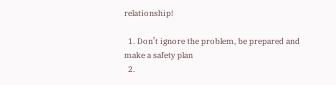relationship!

  1. Don’t ignore the problem, be prepared and make a safety plan
  2.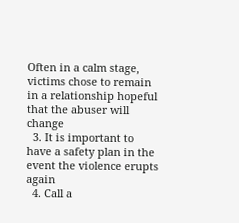Often in a calm stage, victims chose to remain in a relationship hopeful that the abuser will change
  3. It is important to have a safety plan in the event the violence erupts again
  4. Call a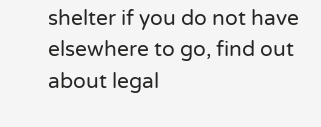shelter if you do not have elsewhere to go, find out about legal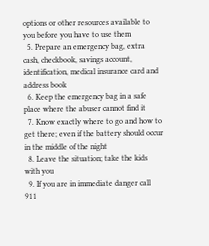options or other resources available to you before you have to use them
  5. Prepare an emergency bag, extra cash, checkbook, savings account, identification, medical insurance card and address book
  6. Keep the emergency bag in a safe place where the abuser cannot find it
  7. Know exactly where to go and how to get there; even if the battery should occur in the middle of the night
  8. Leave the situation; take the kids with you
  9. If you are in immediate danger call 911